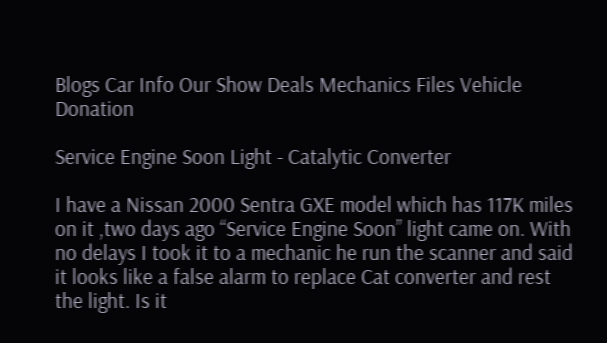Blogs Car Info Our Show Deals Mechanics Files Vehicle Donation

Service Engine Soon Light - Catalytic Converter

I have a Nissan 2000 Sentra GXE model which has 117K miles on it ,two days ago “Service Engine Soon” light came on. With no delays I took it to a mechanic he run the scanner and said it looks like a false alarm to replace Cat converter and rest the light. Is it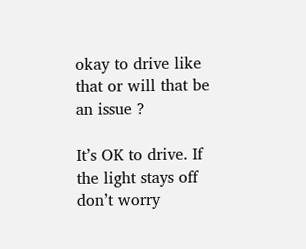okay to drive like that or will that be an issue ?

It’s OK to drive. If the light stays off don’t worry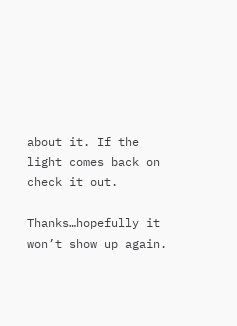about it. If the light comes back on check it out.

Thanks…hopefully it won’t show up again.